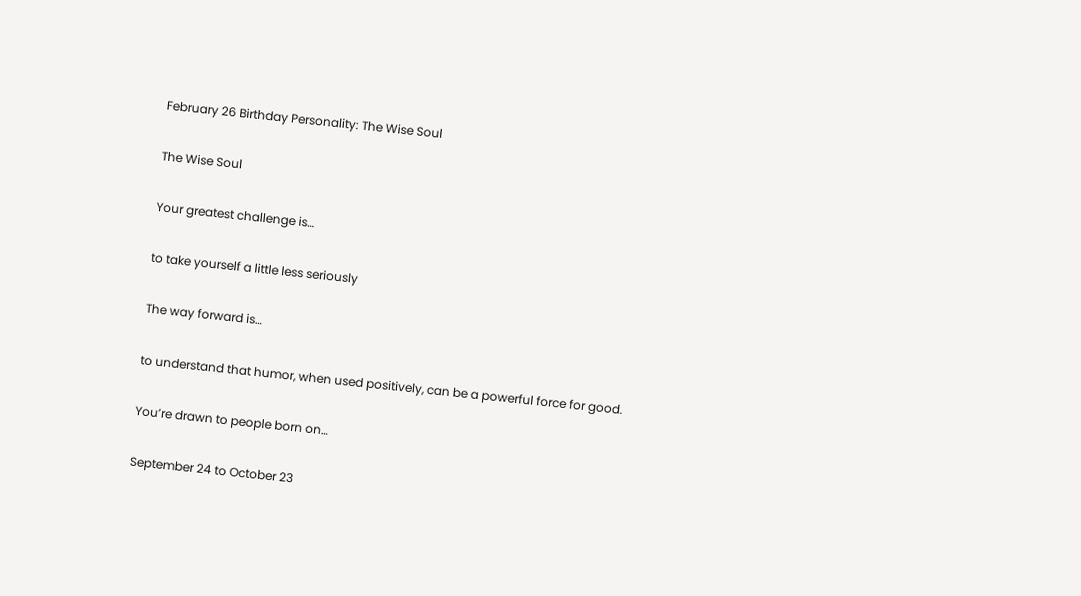February 26 Birthday Personality: The Wise Soul

The Wise Soul

Your greatest challenge is…

to take yourself a little less seriously

The way forward is…

to understand that humor, when used positively, can be a powerful force for good.

You’re drawn to people born on…

September 24 to October 23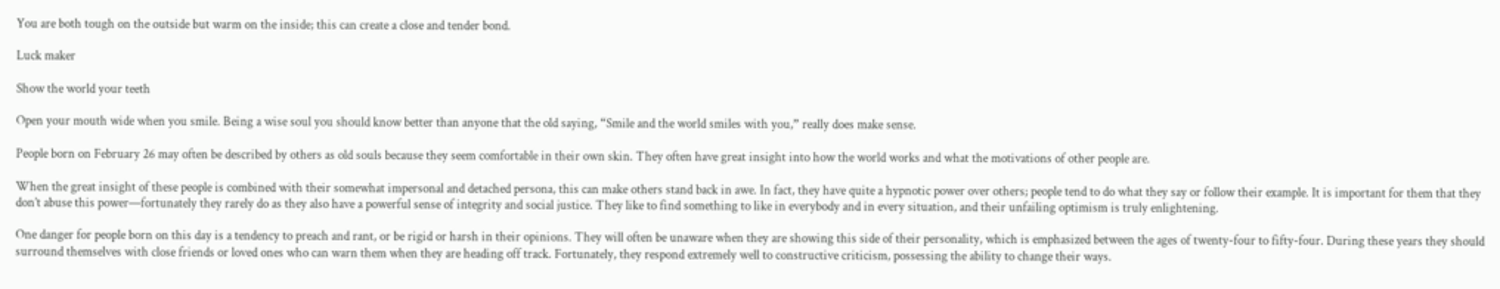You are both tough on the outside but warm on the inside; this can create a close and tender bond.

Luck maker

Show the world your teeth

Open your mouth wide when you smile. Being a wise soul you should know better than anyone that the old saying, “Smile and the world smiles with you,” really does make sense.

People born on February 26 may often be described by others as old souls because they seem comfortable in their own skin. They often have great insight into how the world works and what the motivations of other people are.

When the great insight of these people is combined with their somewhat impersonal and detached persona, this can make others stand back in awe. In fact, they have quite a hypnotic power over others; people tend to do what they say or follow their example. It is important for them that they don’t abuse this power—fortunately they rarely do as they also have a powerful sense of integrity and social justice. They like to find something to like in everybody and in every situation, and their unfailing optimism is truly enlightening.

One danger for people born on this day is a tendency to preach and rant, or be rigid or harsh in their opinions. They will often be unaware when they are showing this side of their personality, which is emphasized between the ages of twenty-four to fifty-four. During these years they should surround themselves with close friends or loved ones who can warn them when they are heading off track. Fortunately, they respond extremely well to constructive criticism, possessing the ability to change their ways.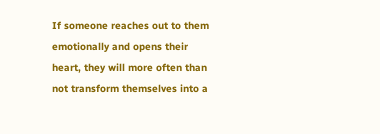If someone reaches out to them emotionally and opens their heart, they will more often than not transform themselves into a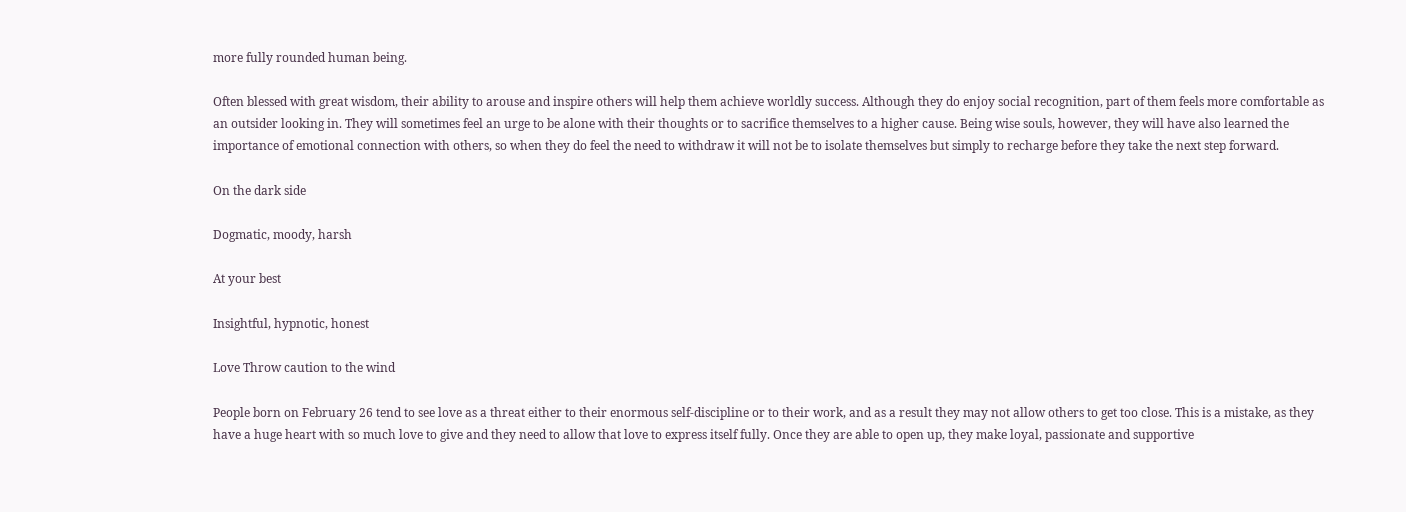more fully rounded human being.

Often blessed with great wisdom, their ability to arouse and inspire others will help them achieve worldly success. Although they do enjoy social recognition, part of them feels more comfortable as an outsider looking in. They will sometimes feel an urge to be alone with their thoughts or to sacrifice themselves to a higher cause. Being wise souls, however, they will have also learned the importance of emotional connection with others, so when they do feel the need to withdraw it will not be to isolate themselves but simply to recharge before they take the next step forward.

On the dark side

Dogmatic, moody, harsh

At your best

Insightful, hypnotic, honest

Love Throw caution to the wind

People born on February 26 tend to see love as a threat either to their enormous self-discipline or to their work, and as a result they may not allow others to get too close. This is a mistake, as they have a huge heart with so much love to give and they need to allow that love to express itself fully. Once they are able to open up, they make loyal, passionate and supportive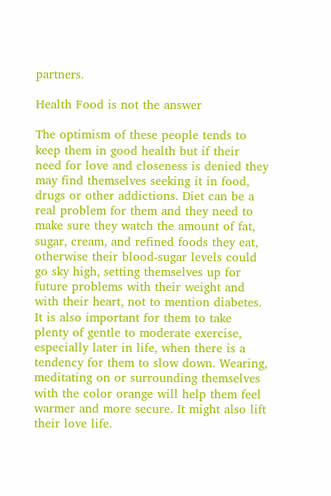partners.

Health Food is not the answer

The optimism of these people tends to keep them in good health but if their need for love and closeness is denied they may find themselves seeking it in food, drugs or other addictions. Diet can be a real problem for them and they need to make sure they watch the amount of fat, sugar, cream, and refined foods they eat, otherwise their blood-sugar levels could go sky high, setting themselves up for future problems with their weight and with their heart, not to mention diabetes. It is also important for them to take plenty of gentle to moderate exercise, especially later in life, when there is a tendency for them to slow down. Wearing, meditating on or surrounding themselves with the color orange will help them feel warmer and more secure. It might also lift their love life.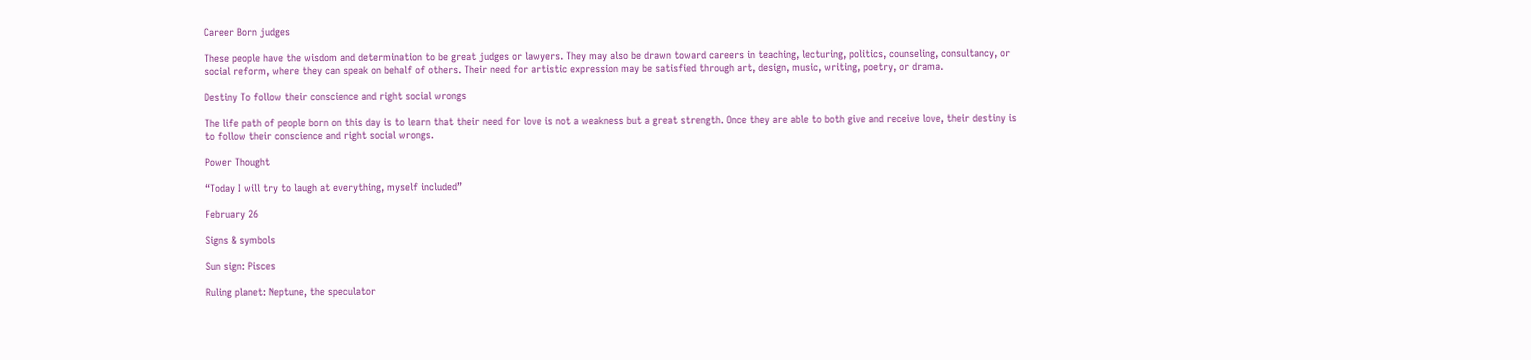Career Born judges

These people have the wisdom and determination to be great judges or lawyers. They may also be drawn toward careers in teaching, lecturing, politics, counseling, consultancy, or social reform, where they can speak on behalf of others. Their need for artistic expression may be satisfied through art, design, music, writing, poetry, or drama.

Destiny To follow their conscience and right social wrongs

The life path of people born on this day is to learn that their need for love is not a weakness but a great strength. Once they are able to both give and receive love, their destiny is to follow their conscience and right social wrongs.

Power Thought

“Today I will try to laugh at everything, myself included”

February 26

Signs & symbols

Sun sign: Pisces

Ruling planet: Neptune, the speculator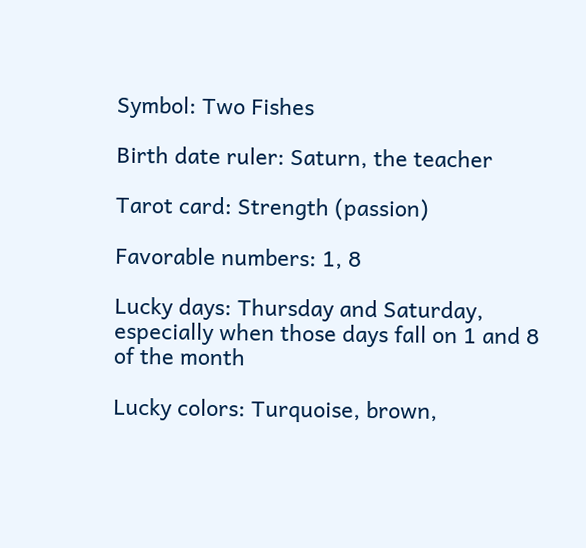Symbol: Two Fishes

Birth date ruler: Saturn, the teacher

Tarot card: Strength (passion)

Favorable numbers: 1, 8

Lucky days: Thursday and Saturday, especially when those days fall on 1 and 8 of the month

Lucky colors: Turquoise, brown,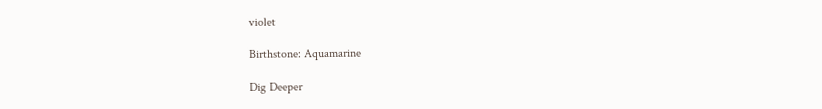violet

Birthstone: Aquamarine

Dig Deeper